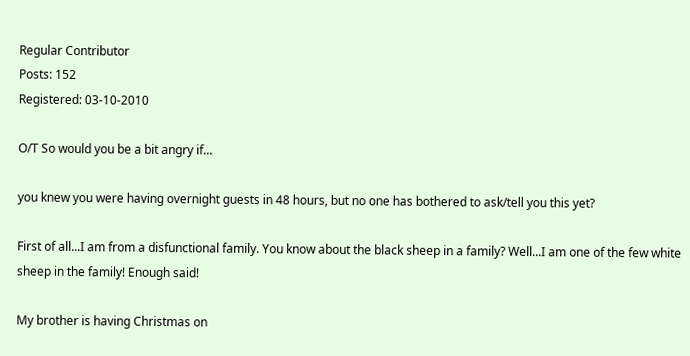Regular Contributor
Posts: 152
Registered: 03-10-2010

O/T So would you be a bit angry if...

you knew you were having overnight guests in 48 hours, but no one has bothered to ask/tell you this yet?

First of all...I am from a disfunctional family. You know about the black sheep in a family? Well...I am one of the few white sheep in the family! Enough said!

My brother is having Christmas on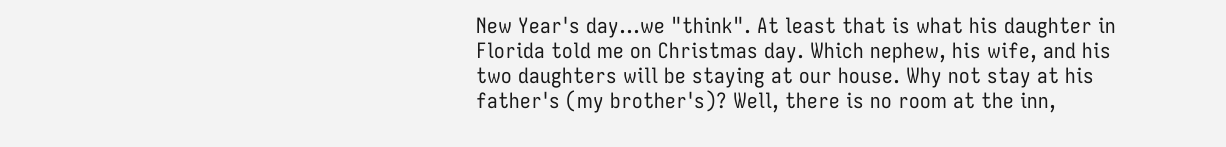New Year's day...we "think". At least that is what his daughter in Florida told me on Christmas day. Which nephew, his wife, and his two daughters will be staying at our house. Why not stay at his father's (my brother's)? Well, there is no room at the inn,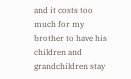and it costs too much for my brother to have his children and grandchildren stay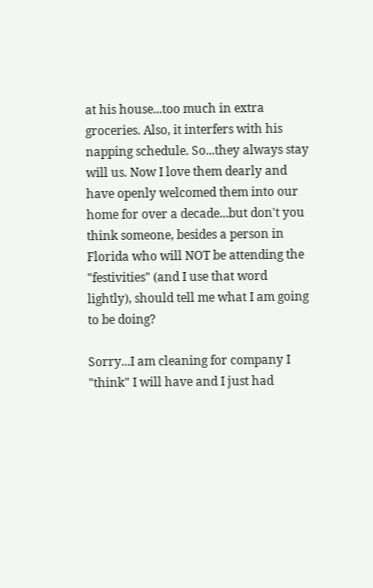at his house...too much in extra groceries. Also, it interfers with his napping schedule. So...they always stay will us. Now I love them dearly and have openly welcomed them into our home for over a decade...but don't you think someone, besides a person in Florida who will NOT be attending the "festivities" (and I use that word lightly), should tell me what I am going to be doing?

Sorry...I am cleaning for company I "think" I will have and I just had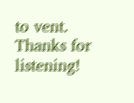to vent. Thanks for listening!